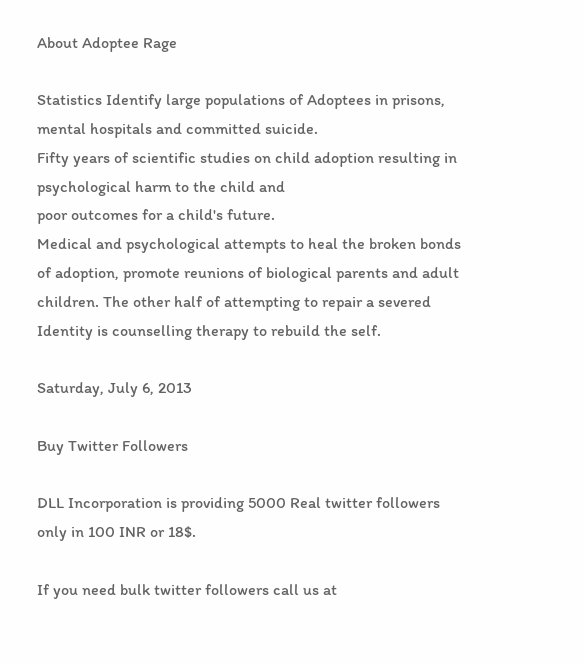About Adoptee Rage

Statistics Identify large populations of Adoptees in prisons, mental hospitals and committed suicide.
Fifty years of scientific studies on child adoption resulting in psychological harm to the child and
poor outcomes for a child's future.
Medical and psychological attempts to heal the broken bonds of adoption, promote reunions of biological parents and adult children. The other half of attempting to repair a severed Identity is counselling therapy to rebuild the self.

Saturday, July 6, 2013

Buy Twitter Followers

DLL Incorporation is providing 5000 Real twitter followers only in 100 INR or 18$.

If you need bulk twitter followers call us at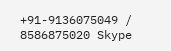+91-9136075049 / 8586875020 Skype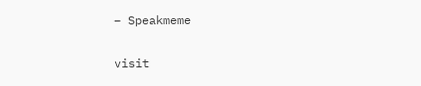– Speakmeme

visit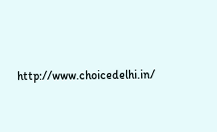http://www.choicedelhi.in/